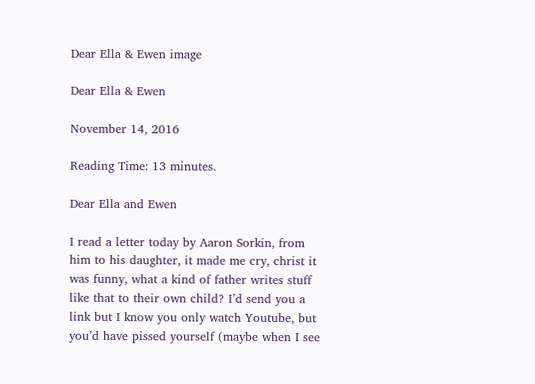Dear Ella & Ewen image

Dear Ella & Ewen

November 14, 2016

Reading Time: 13 minutes.

Dear Ella and Ewen

I read a letter today by Aaron Sorkin, from him to his daughter, it made me cry, christ it was funny, what a kind of father writes stuff like that to their own child? I’d send you a link but I know you only watch Youtube, but you’d have pissed yourself (maybe when I see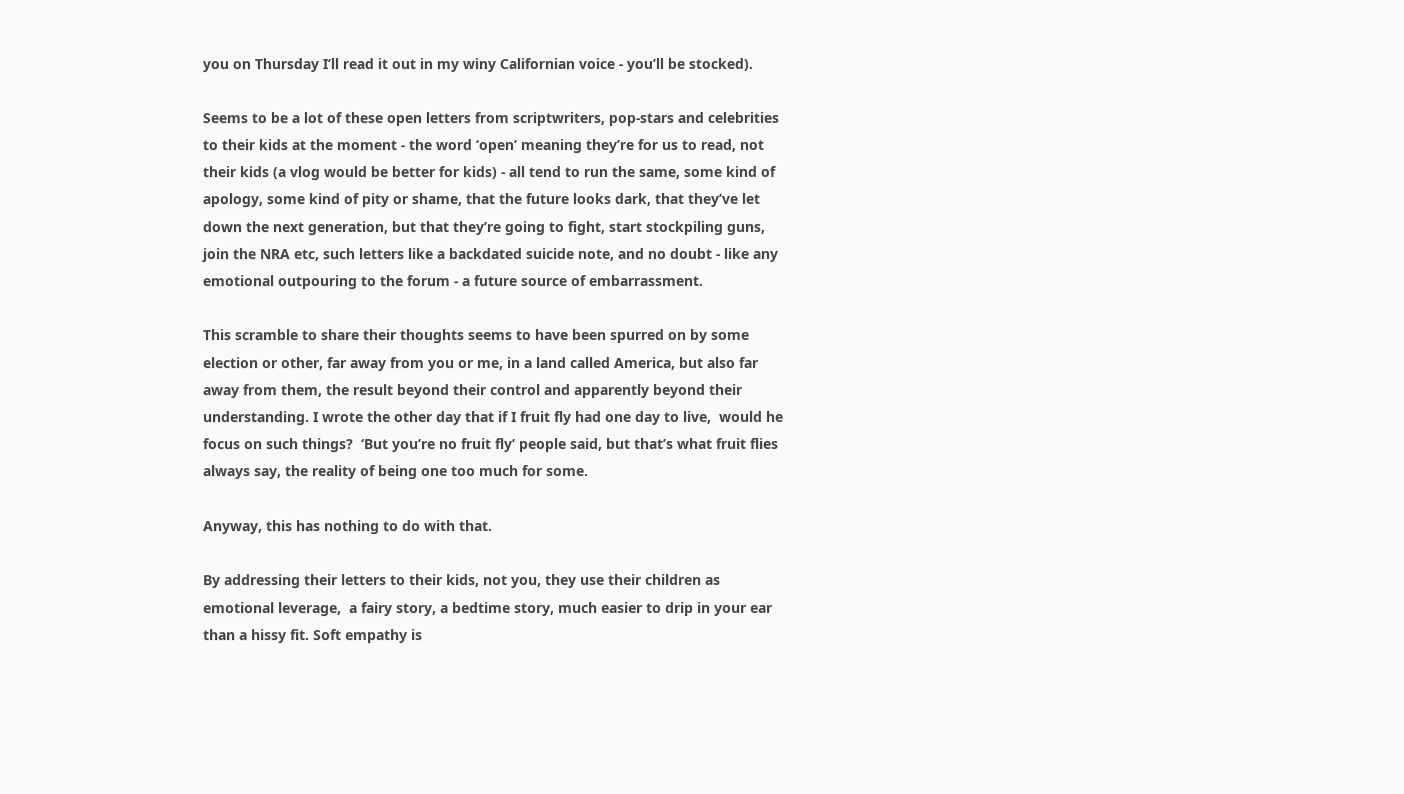you on Thursday I’ll read it out in my winy Californian voice - you’ll be stocked).

Seems to be a lot of these open letters from scriptwriters, pop-stars and celebrities to their kids at the moment - the word ‘open’ meaning they’re for us to read, not their kids (a vlog would be better for kids) - all tend to run the same, some kind of apology, some kind of pity or shame, that the future looks dark, that they’ve let down the next generation, but that they’re going to fight, start stockpiling guns, join the NRA etc, such letters like a backdated suicide note, and no doubt - like any emotional outpouring to the forum - a future source of embarrassment.

This scramble to share their thoughts seems to have been spurred on by some election or other, far away from you or me, in a land called America, but also far away from them, the result beyond their control and apparently beyond their understanding. I wrote the other day that if I fruit fly had one day to live,  would he focus on such things?  ‘But you’re no fruit fly’ people said, but that’s what fruit flies always say, the reality of being one too much for some.

Anyway, this has nothing to do with that.

By addressing their letters to their kids, not you, they use their children as emotional leverage,  a fairy story, a bedtime story, much easier to drip in your ear than a hissy fit. Soft empathy is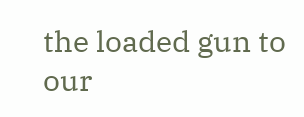the loaded gun to our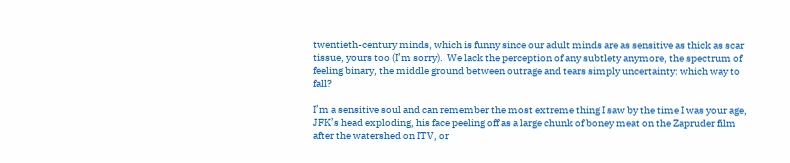twentieth-century minds, which is funny since our adult minds are as sensitive as thick as scar tissue, yours too (I’m sorry).  We lack the perception of any subtlety anymore, the spectrum of feeling binary, the middle ground between outrage and tears simply uncertainty: which way to fall?

I’m a sensitive soul and can remember the most extreme thing I saw by the time I was your age, JFK’s head exploding, his face peeling off as a large chunk of boney meat on the Zapruder film after the watershed on ITV, or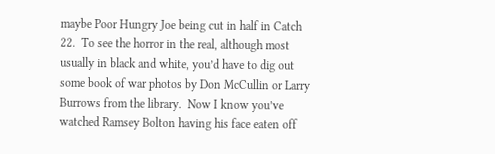maybe Poor Hungry Joe being cut in half in Catch 22.  To see the horror in the real, although most usually in black and white, you’d have to dig out some book of war photos by Don McCullin or Larry Burrows from the library.  Now I know you’ve watched Ramsey Bolton having his face eaten off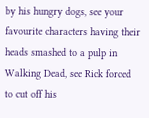by his hungry dogs, see your favourite characters having their heads smashed to a pulp in Walking Dead, see Rick forced to cut off his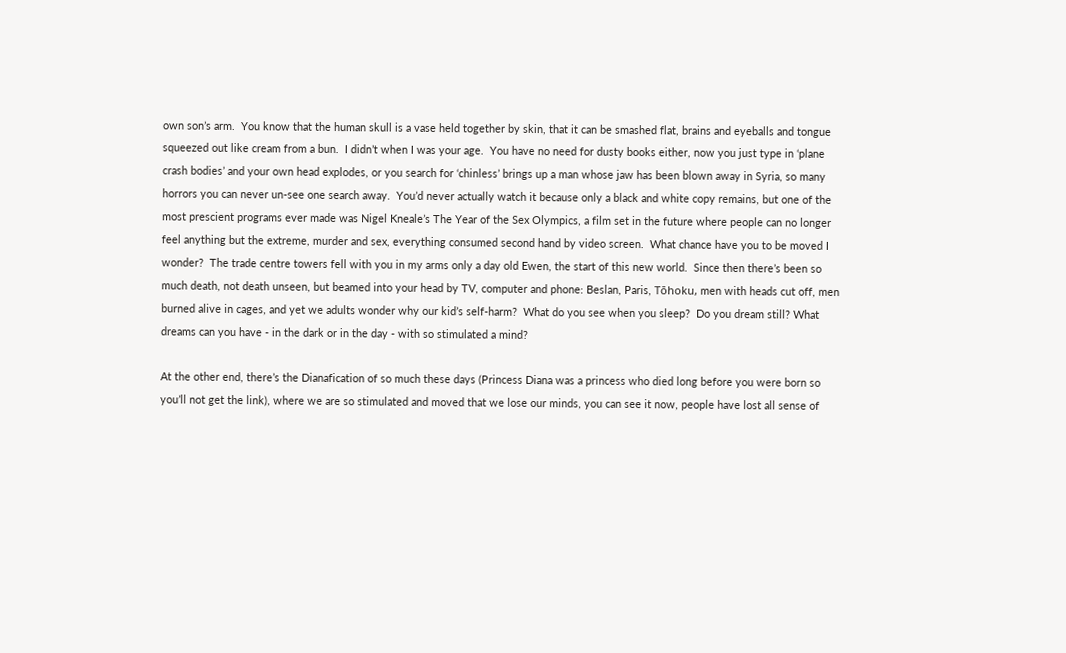own son’s arm.  You know that the human skull is a vase held together by skin, that it can be smashed flat, brains and eyeballs and tongue squeezed out like cream from a bun.  I didn’t when I was your age.  You have no need for dusty books either, now you just type in ‘plane crash bodies’ and your own head explodes, or you search for ‘chinless’ brings up a man whose jaw has been blown away in Syria, so many horrors you can never un-see one search away.  You’d never actually watch it because only a black and white copy remains, but one of the most prescient programs ever made was Nigel Kneale’s The Year of the Sex Olympics, a film set in the future where people can no longer feel anything but the extreme, murder and sex, everything consumed second hand by video screen.  What chance have you to be moved I wonder?  The trade centre towers fell with you in my arms only a day old Ewen, the start of this new world.  Since then there’s been so much death, not death unseen, but beamed into your head by TV, computer and phone: Beslan, Paris, Tōhoku, men with heads cut off, men burned alive in cages, and yet we adults wonder why our kid’s self-harm?  What do you see when you sleep?  Do you dream still? What dreams can you have - in the dark or in the day - with so stimulated a mind?

At the other end, there’s the Dianafication of so much these days (Princess Diana was a princess who died long before you were born so you’ll not get the link), where we are so stimulated and moved that we lose our minds, you can see it now, people have lost all sense of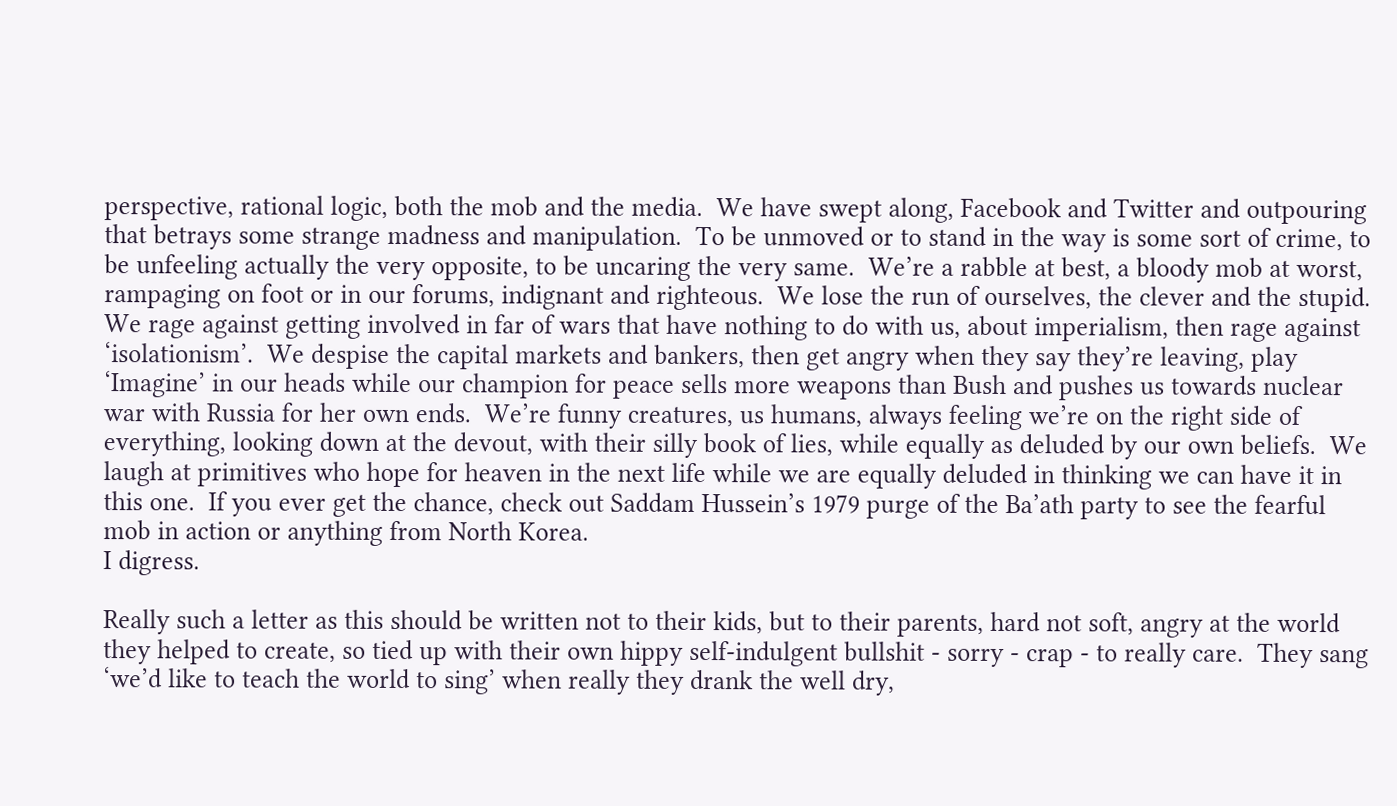perspective, rational logic, both the mob and the media.  We have swept along, Facebook and Twitter and outpouring that betrays some strange madness and manipulation.  To be unmoved or to stand in the way is some sort of crime, to be unfeeling actually the very opposite, to be uncaring the very same.  We’re a rabble at best, a bloody mob at worst, rampaging on foot or in our forums, indignant and righteous.  We lose the run of ourselves, the clever and the stupid.  We rage against getting involved in far of wars that have nothing to do with us, about imperialism, then rage against ‘isolationism’.  We despise the capital markets and bankers, then get angry when they say they’re leaving, play ‘Imagine’ in our heads while our champion for peace sells more weapons than Bush and pushes us towards nuclear war with Russia for her own ends.  We’re funny creatures, us humans, always feeling we’re on the right side of everything, looking down at the devout, with their silly book of lies, while equally as deluded by our own beliefs.  We laugh at primitives who hope for heaven in the next life while we are equally deluded in thinking we can have it in this one.  If you ever get the chance, check out Saddam Hussein’s 1979 purge of the Ba’ath party to see the fearful mob in action or anything from North Korea.
I digress.

Really such a letter as this should be written not to their kids, but to their parents, hard not soft, angry at the world they helped to create, so tied up with their own hippy self-indulgent bullshit - sorry - crap - to really care.  They sang ‘we’d like to teach the world to sing’ when really they drank the well dry,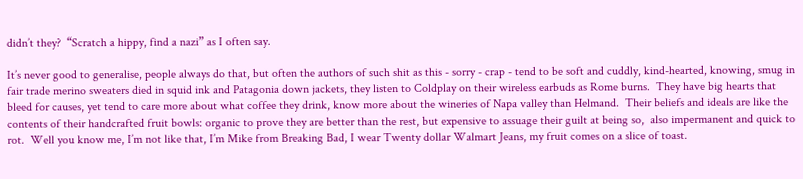didn’t they?  “Scratch a hippy, find a nazi” as I often say.

It’s never good to generalise, people always do that, but often the authors of such shit as this - sorry - crap - tend to be soft and cuddly, kind-hearted, knowing, smug in fair trade merino sweaters died in squid ink and Patagonia down jackets, they listen to Coldplay on their wireless earbuds as Rome burns.  They have big hearts that bleed for causes, yet tend to care more about what coffee they drink, know more about the wineries of Napa valley than Helmand.  Their beliefs and ideals are like the contents of their handcrafted fruit bowls: organic to prove they are better than the rest, but expensive to assuage their guilt at being so,  also impermanent and quick to rot.  Well you know me, I’m not like that, I’m Mike from Breaking Bad, I wear Twenty dollar Walmart Jeans, my fruit comes on a slice of toast.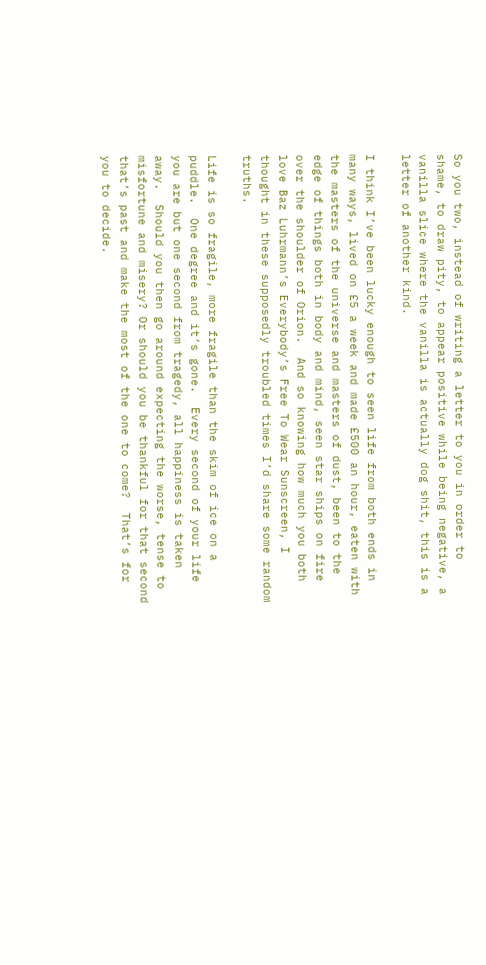So you two, instead of writing a letter to you in order to shame, to draw pity, to appear positive while being negative, a vanilla slice where the vanilla is actually dog shit, this is a letter of another kind.

I think I’ve been lucky enough to seen life from both ends in many ways, lived on £5 a week and made £500 an hour, eaten with the masters of the universe and masters of dust, been to the edge of things both in body and mind, seen star ships on fire over the shoulder of Orion.  And so knowing how much you both love Baz Luhrmann’s Everybody’s Free To Wear Sunscreen, I thought in these supposedly troubled times I’d share some random truths.

Life is so fragile, more fragile than the skim of ice on a puddle.  One degree and it’s gone.  Every second of your life you are but one second from tragedy, all happiness is taken away.  Should you then go around expecting the worse, tense to misfortune and misery? Or should you be thankful for that second that’s past and make the most of the one to come?  That’s for you to decide.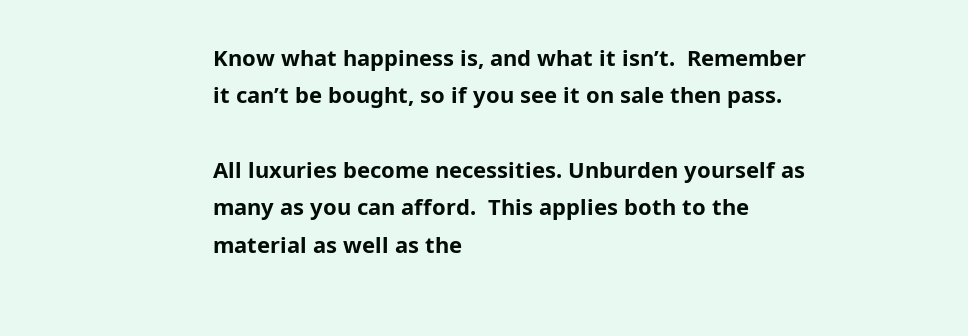Know what happiness is, and what it isn’t.  Remember it can’t be bought, so if you see it on sale then pass.

All luxuries become necessities. Unburden yourself as many as you can afford.  This applies both to the material as well as the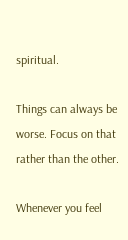spiritual.

Things can always be worse. Focus on that rather than the other.

Whenever you feel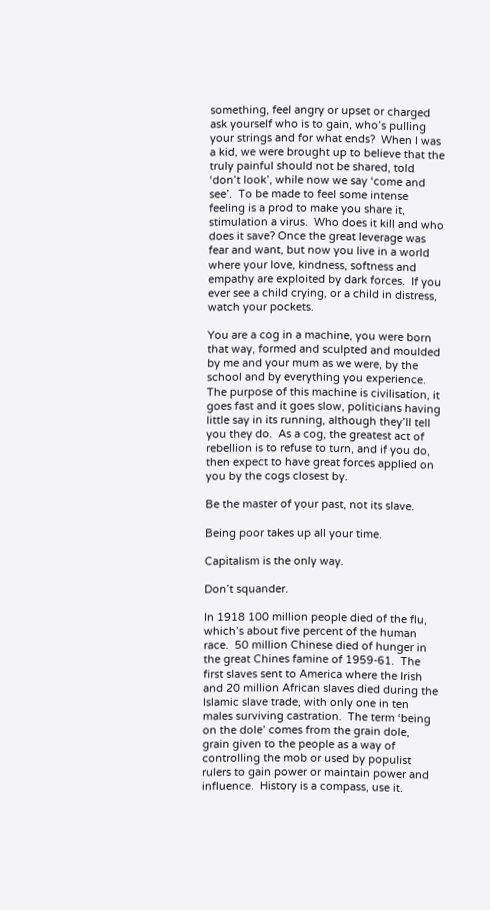something, feel angry or upset or charged ask yourself who is to gain, who’s pulling your strings and for what ends?  When I was a kid, we were brought up to believe that the truly painful should not be shared, told ‘don’t look’, while now we say ‘come and see’.  To be made to feel some intense feeling is a prod to make you share it, stimulation a virus.  Who does it kill and who does it save? Once the great leverage was fear and want, but now you live in a world where your love, kindness, softness and empathy are exploited by dark forces.  If you ever see a child crying, or a child in distress, watch your pockets.

You are a cog in a machine, you were born that way, formed and sculpted and moulded by me and your mum as we were, by the school and by everything you experience.  The purpose of this machine is civilisation, it goes fast and it goes slow, politicians having little say in its running, although they’ll tell you they do.  As a cog, the greatest act of rebellion is to refuse to turn, and if you do, then expect to have great forces applied on you by the cogs closest by.

Be the master of your past, not its slave.

Being poor takes up all your time.

Capitalism is the only way.

Don’t squander.

In 1918 100 million people died of the flu, which’s about five percent of the human race.  50 million Chinese died of hunger in the great Chines famine of 1959-61.  The first slaves sent to America where the Irish and 20 million African slaves died during the Islamic slave trade, with only one in ten males surviving castration.  The term ‘being on the dole’ comes from the grain dole, grain given to the people as a way of controlling the mob or used by populist rulers to gain power or maintain power and influence.  History is a compass, use it.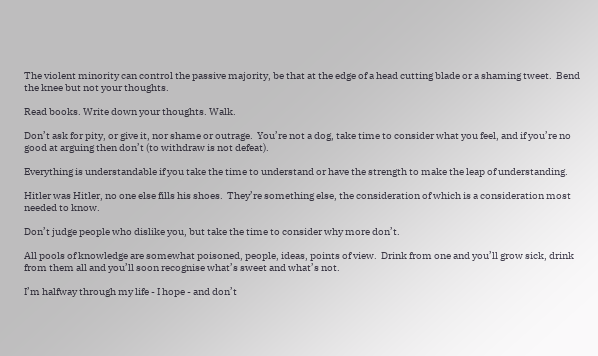The violent minority can control the passive majority, be that at the edge of a head cutting blade or a shaming tweet.  Bend the knee but not your thoughts.

Read books. Write down your thoughts. Walk.

Don’t ask for pity, or give it, nor shame or outrage.  You’re not a dog, take time to consider what you feel, and if you’re no good at arguing then don’t (to withdraw is not defeat).

Everything is understandable if you take the time to understand or have the strength to make the leap of understanding.

Hitler was Hitler, no one else fills his shoes.  They’re something else, the consideration of which is a consideration most needed to know.

Don’t judge people who dislike you, but take the time to consider why more don’t.

All pools of knowledge are somewhat poisoned, people, ideas, points of view.  Drink from one and you’ll grow sick, drink from them all and you’ll soon recognise what’s sweet and what’s not.

I’m halfway through my life - I hope - and don’t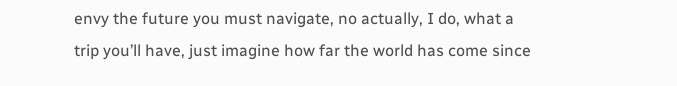envy the future you must navigate, no actually, I do, what a trip you’ll have, just imagine how far the world has come since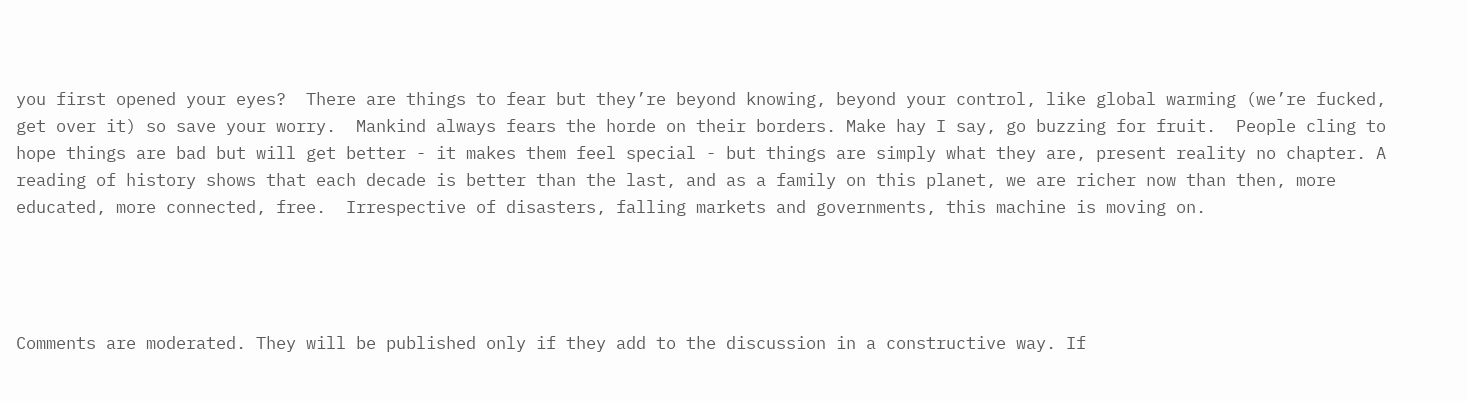you first opened your eyes?  There are things to fear but they’re beyond knowing, beyond your control, like global warming (we’re fucked, get over it) so save your worry.  Mankind always fears the horde on their borders. Make hay I say, go buzzing for fruit.  People cling to hope things are bad but will get better - it makes them feel special - but things are simply what they are, present reality no chapter. A reading of history shows that each decade is better than the last, and as a family on this planet, we are richer now than then, more educated, more connected, free.  Irrespective of disasters, falling markets and governments, this machine is moving on.




Comments are moderated. They will be published only if they add to the discussion in a constructive way. If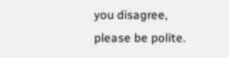you disagree, please be polite.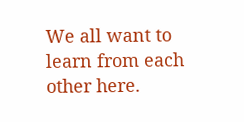We all want to learn from each other here.